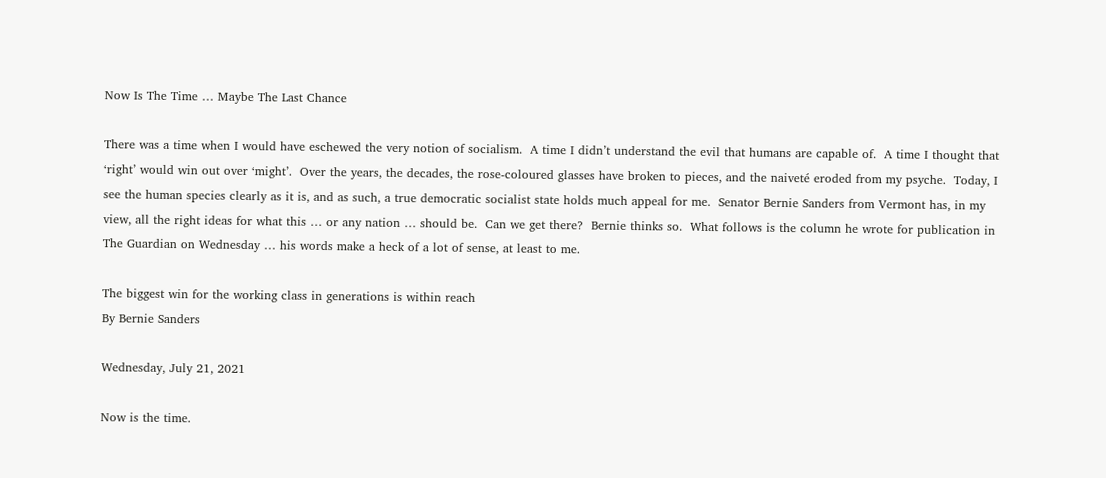Now Is The Time … Maybe The Last Chance

There was a time when I would have eschewed the very notion of socialism.  A time I didn’t understand the evil that humans are capable of.  A time I thought that ‘right’ would win out over ‘might’.  Over the years, the decades, the rose-coloured glasses have broken to pieces, and the naiveté eroded from my psyche.  Today, I see the human species clearly as it is, and as such, a true democratic socialist state holds much appeal for me.  Senator Bernie Sanders from Vermont has, in my view, all the right ideas for what this … or any nation … should be.  Can we get there?  Bernie thinks so.  What follows is the column he wrote for publication in The Guardian on Wednesday … his words make a heck of a lot of sense, at least to me.

The biggest win for the working class in generations is within reach
By Bernie Sanders

Wednesday, July 21, 2021

Now is the time.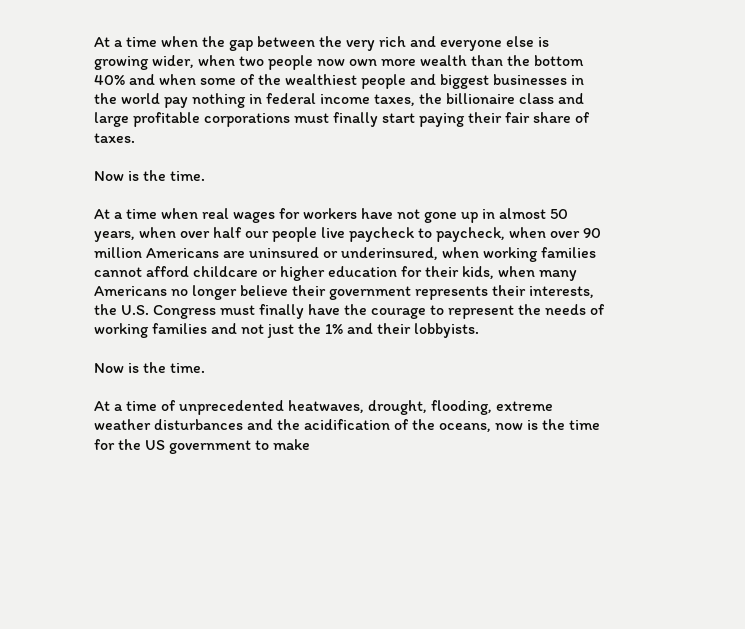At a time when the gap between the very rich and everyone else is growing wider, when two people now own more wealth than the bottom 40% and when some of the wealthiest people and biggest businesses in the world pay nothing in federal income taxes, the billionaire class and large profitable corporations must finally start paying their fair share of taxes.

Now is the time.

At a time when real wages for workers have not gone up in almost 50 years, when over half our people live paycheck to paycheck, when over 90 million Americans are uninsured or underinsured, when working families cannot afford childcare or higher education for their kids, when many Americans no longer believe their government represents their interests, the U.S. Congress must finally have the courage to represent the needs of working families and not just the 1% and their lobbyists.

Now is the time.

At a time of unprecedented heatwaves, drought, flooding, extreme weather disturbances and the acidification of the oceans, now is the time for the US government to make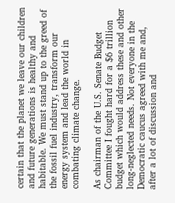certain that the planet we leave our children and future generations is healthy and habitable. We must stand up to the greed of the fossil fuel industry, transform our energy system and lead the world in combating climate change.

As chairman of the U.S. Senate Budget Committee I fought hard for a $6 trillion budget which would address these and other long-neglected needs. Not everyone in the Democratic caucus agreed with me and, after a lot of discussion and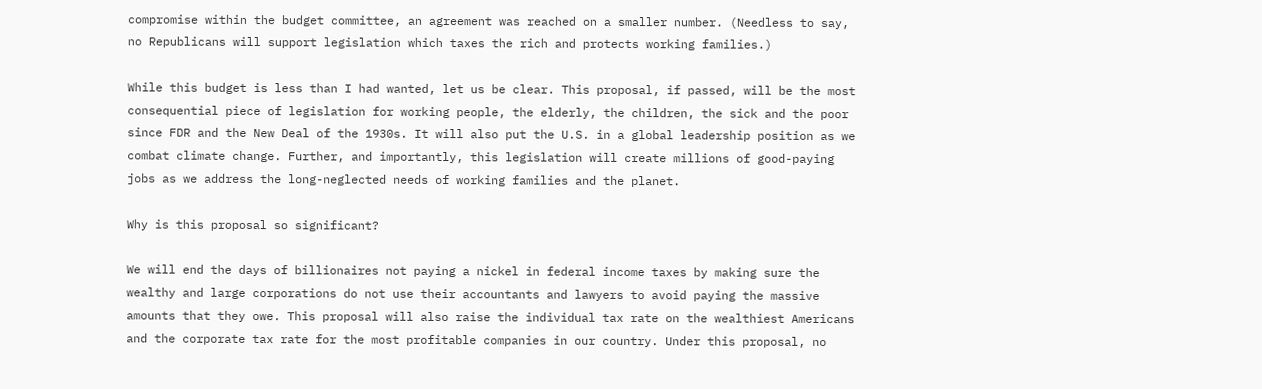compromise within the budget committee, an agreement was reached on a smaller number. (Needless to say, no Republicans will support legislation which taxes the rich and protects working families.)

While this budget is less than I had wanted, let us be clear. This proposal, if passed, will be the most consequential piece of legislation for working people, the elderly, the children, the sick and the poor since FDR and the New Deal of the 1930s. It will also put the U.S. in a global leadership position as we combat climate change. Further, and importantly, this legislation will create millions of good-paying jobs as we address the long-neglected needs of working families and the planet.

Why is this proposal so significant?

We will end the days of billionaires not paying a nickel in federal income taxes by making sure the wealthy and large corporations do not use their accountants and lawyers to avoid paying the massive amounts that they owe. This proposal will also raise the individual tax rate on the wealthiest Americans and the corporate tax rate for the most profitable companies in our country. Under this proposal, no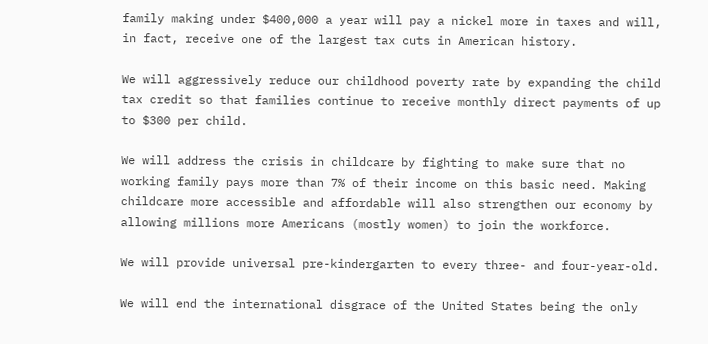family making under $400,000 a year will pay a nickel more in taxes and will, in fact, receive one of the largest tax cuts in American history.

We will aggressively reduce our childhood poverty rate by expanding the child tax credit so that families continue to receive monthly direct payments of up to $300 per child.

We will address the crisis in childcare by fighting to make sure that no working family pays more than 7% of their income on this basic need. Making childcare more accessible and affordable will also strengthen our economy by allowing millions more Americans (mostly women) to join the workforce.

We will provide universal pre-kindergarten to every three- and four-year-old.

We will end the international disgrace of the United States being the only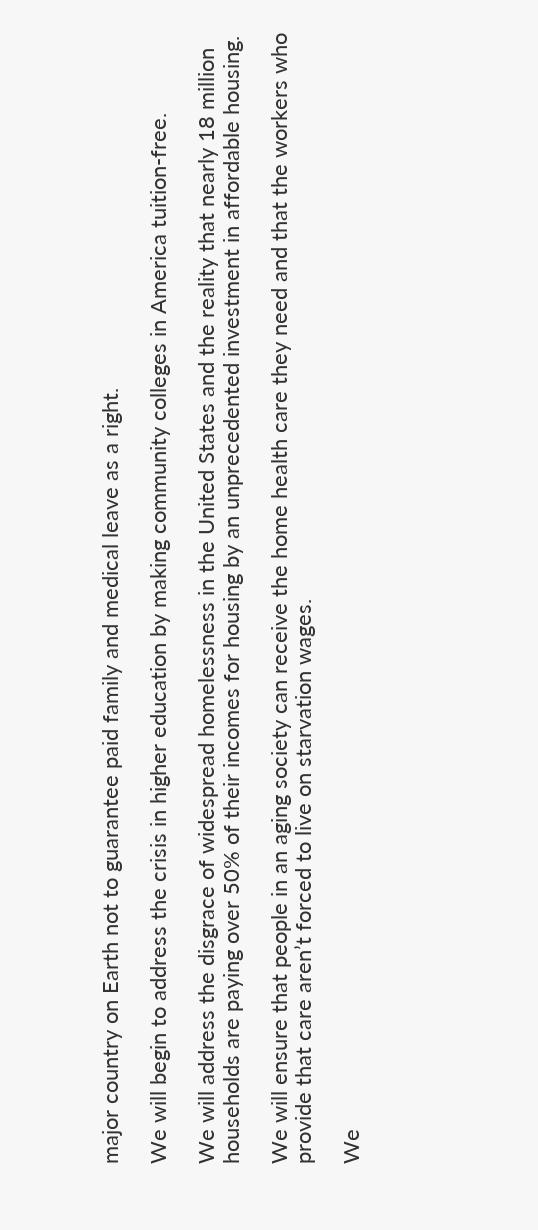major country on Earth not to guarantee paid family and medical leave as a right.

We will begin to address the crisis in higher education by making community colleges in America tuition-free.

We will address the disgrace of widespread homelessness in the United States and the reality that nearly 18 million households are paying over 50% of their incomes for housing by an unprecedented investment in affordable housing.

We will ensure that people in an aging society can receive the home health care they need and that the workers who provide that care aren’t forced to live on starvation wages.

We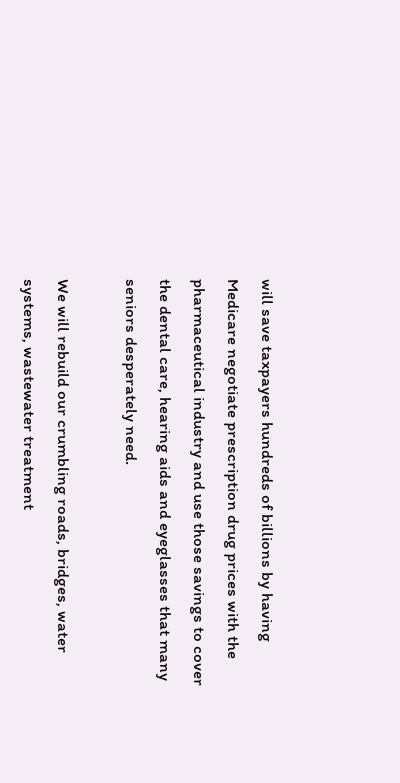will save taxpayers hundreds of billions by having Medicare negotiate prescription drug prices with the pharmaceutical industry and use those savings to cover the dental care, hearing aids and eyeglasses that many seniors desperately need.

We will rebuild our crumbling roads, bridges, water systems, wastewater treatment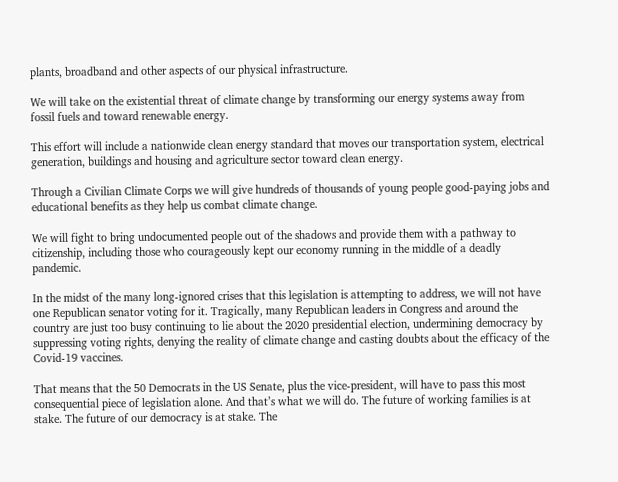plants, broadband and other aspects of our physical infrastructure.

We will take on the existential threat of climate change by transforming our energy systems away from fossil fuels and toward renewable energy.

This effort will include a nationwide clean energy standard that moves our transportation system, electrical generation, buildings and housing and agriculture sector toward clean energy.

Through a Civilian Climate Corps we will give hundreds of thousands of young people good-paying jobs and educational benefits as they help us combat climate change.

We will fight to bring undocumented people out of the shadows and provide them with a pathway to citizenship, including those who courageously kept our economy running in the middle of a deadly pandemic.

In the midst of the many long-ignored crises that this legislation is attempting to address, we will not have one Republican senator voting for it. Tragically, many Republican leaders in Congress and around the country are just too busy continuing to lie about the 2020 presidential election, undermining democracy by suppressing voting rights, denying the reality of climate change and casting doubts about the efficacy of the Covid-19 vaccines.

That means that the 50 Democrats in the US Senate, plus the vice-president, will have to pass this most consequential piece of legislation alone. And that’s what we will do. The future of working families is at stake. The future of our democracy is at stake. The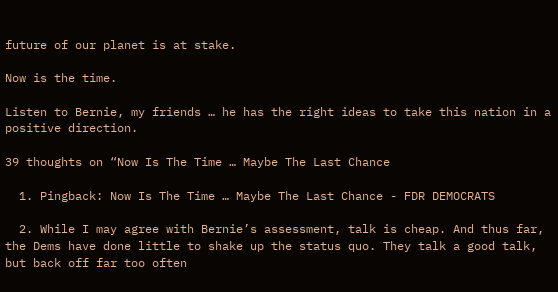future of our planet is at stake.

Now is the time.

Listen to Bernie, my friends … he has the right ideas to take this nation in a positive direction.

39 thoughts on “Now Is The Time … Maybe The Last Chance

  1. Pingback: Now Is The Time … Maybe The Last Chance - FDR DEMOCRATS

  2. While I may agree with Bernie’s assessment, talk is cheap. And thus far, the Dems have done little to shake up the status quo. They talk a good talk, but back off far too often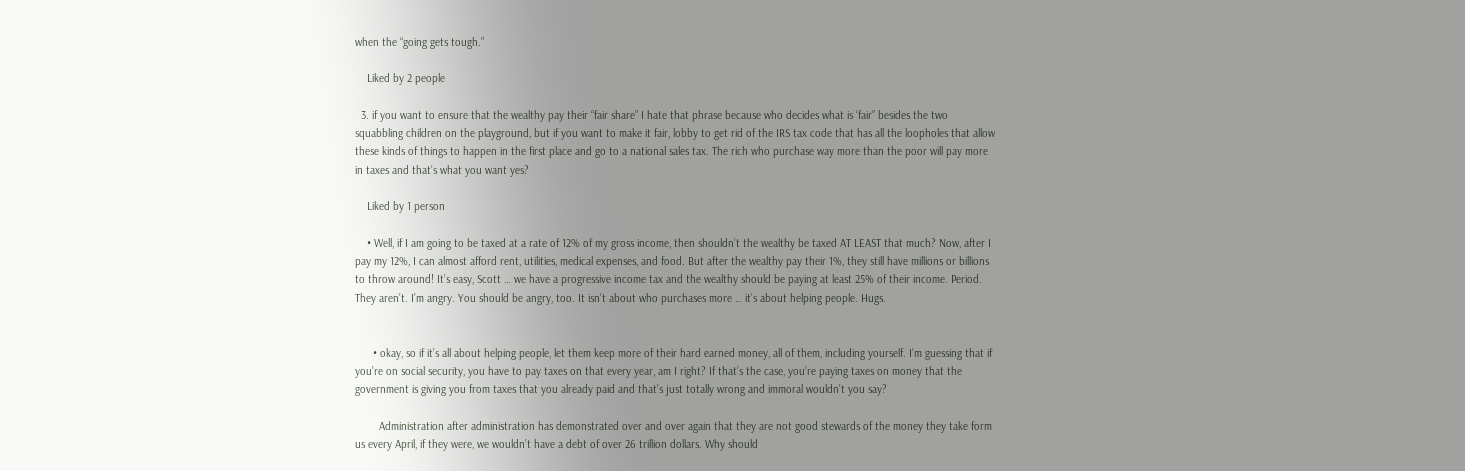when the “going gets tough.”

    Liked by 2 people

  3. if you want to ensure that the wealthy pay their “fair share” I hate that phrase because who decides what is ‘fair” besides the two squabbling children on the playground, but if you want to make it fair, lobby to get rid of the IRS tax code that has all the loopholes that allow these kinds of things to happen in the first place and go to a national sales tax. The rich who purchase way more than the poor will pay more in taxes and that’s what you want yes?

    Liked by 1 person

    • Well, if I am going to be taxed at a rate of 12% of my gross income, then shouldn’t the wealthy be taxed AT LEAST that much? Now, after I pay my 12%, I can almost afford rent, utilities, medical expenses, and food. But after the wealthy pay their 1%, they still have millions or billions to throw around! It’s easy, Scott … we have a progressive income tax and the wealthy should be paying at least 25% of their income. Period. They aren’t. I’m angry. You should be angry, too. It isn’t about who purchases more … it’s about helping people. Hugs.


      • okay, so if it’s all about helping people, let them keep more of their hard earned money, all of them, including yourself. I’m guessing that if you’re on social security, you have to pay taxes on that every year, am I right? If that’s the case, you’re paying taxes on money that the government is giving you from taxes that you already paid and that’s just totally wrong and immoral wouldn’t you say?

        Administration after administration has demonstrated over and over again that they are not good stewards of the money they take form us every April, if they were, we wouldn’t have a debt of over 26 trillion dollars. Why should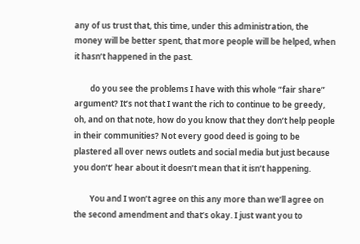any of us trust that, this time, under this administration, the money will be better spent, that more people will be helped, when it hasn’t happened in the past.

        do you see the problems I have with this whole “fair share” argument? It’s not that I want the rich to continue to be greedy, oh, and on that note, how do you know that they don’t help people in their communities? Not every good deed is going to be plastered all over news outlets and social media but just because you don’t’ hear about it doesn’t mean that it isn’t happening.

        You and I won’t agree on this any more than we’ll agree on the second amendment and that’s okay. I just want you to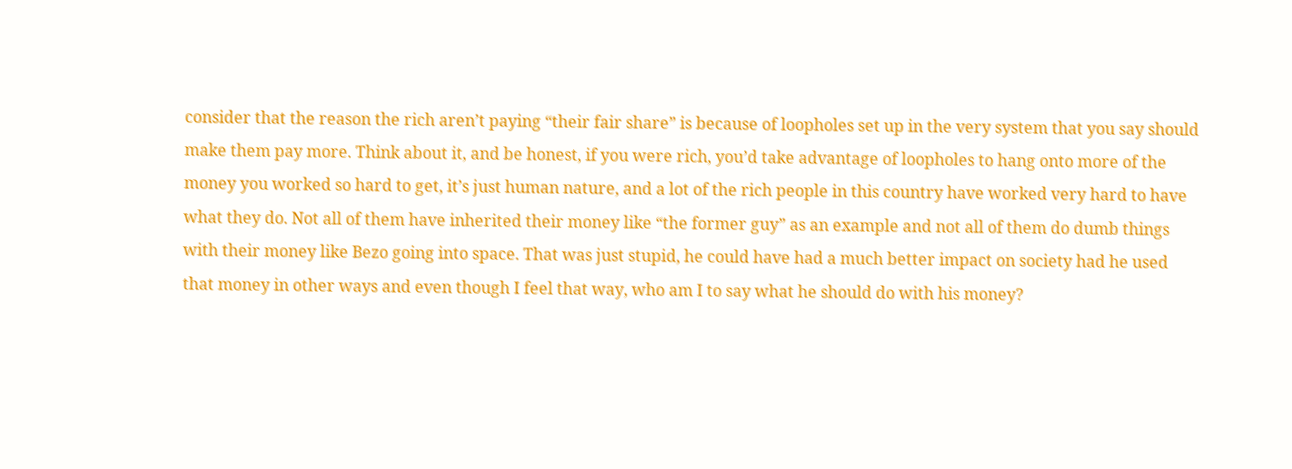consider that the reason the rich aren’t paying “their fair share” is because of loopholes set up in the very system that you say should make them pay more. Think about it, and be honest, if you were rich, you’d take advantage of loopholes to hang onto more of the money you worked so hard to get, it’s just human nature, and a lot of the rich people in this country have worked very hard to have what they do. Not all of them have inherited their money like “the former guy” as an example and not all of them do dumb things with their money like Bezo going into space. That was just stupid, he could have had a much better impact on society had he used that money in other ways and even though I feel that way, who am I to say what he should do with his money?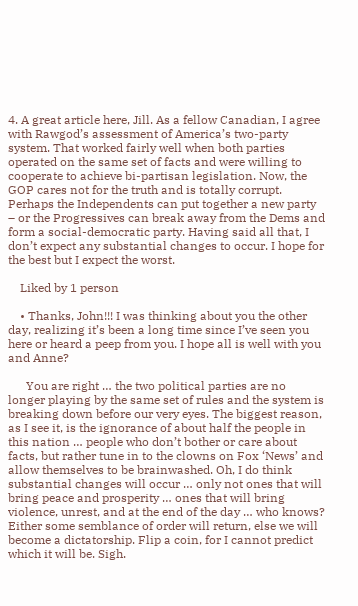4. A great article here, Jill. As a fellow Canadian, I agree with Rawgod’s assessment of America’s two-party system. That worked fairly well when both parties operated on the same set of facts and were willing to cooperate to achieve bi-partisan legislation. Now, the GOP cares not for the truth and is totally corrupt. Perhaps the Independents can put together a new party – or the Progressives can break away from the Dems and form a social-democratic party. Having said all that, I don’t expect any substantial changes to occur. I hope for the best but I expect the worst.

    Liked by 1 person

    • Thanks, John!!! I was thinking about you the other day, realizing it’s been a long time since I’ve seen you here or heard a peep from you. I hope all is well with you and Anne?

      You are right … the two political parties are no longer playing by the same set of rules and the system is breaking down before our very eyes. The biggest reason, as I see it, is the ignorance of about half the people in this nation … people who don’t bother or care about facts, but rather tune in to the clowns on Fox ‘News’ and allow themselves to be brainwashed. Oh, I do think substantial changes will occur … only not ones that will bring peace and prosperity … ones that will bring violence, unrest, and at the end of the day … who knows? Either some semblance of order will return, else we will become a dictatorship. Flip a coin, for I cannot predict which it will be. Sigh.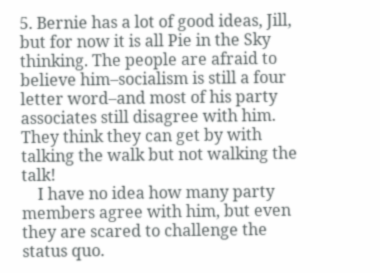5. Bernie has a lot of good ideas, Jill, but for now it is all Pie in the Sky thinking. The people are afraid to believe him–socialism is still a four letter word–and most of his party associates still disagree with him. They think they can get by with talking the walk but not walking the talk!
    I have no idea how many party members agree with him, but even they are scared to challenge the status quo.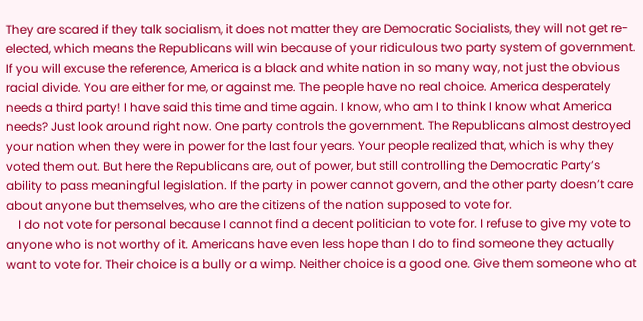They are scared if they talk socialism, it does not matter they are Democratic Socialists, they will not get re-elected, which means the Republicans will win because of your ridiculous two party system of government. If you will excuse the reference, America is a black and white nation in so many way, not just the obvious racial divide. You are either for me, or against me. The people have no real choice. America desperately needs a third party! I have said this time and time again. I know, who am I to think I know what America needs? Just look around right now. One party controls the government. The Republicans almost destroyed your nation when they were in power for the last four years. Your people realized that, which is why they voted them out. But here the Republicans are, out of power, but still controlling the Democratic Party’s ability to pass meaningful legislation. If the party in power cannot govern, and the other party doesn’t care about anyone but themselves, who are the citizens of the nation supposed to vote for.
    I do not vote for personal because I cannot find a decent politician to vote for. I refuse to give my vote to anyone who is not worthy of it. Americans have even less hope than I do to find someone they actually want to vote for. Their choice is a bully or a wimp. Neither choice is a good one. Give them someone who at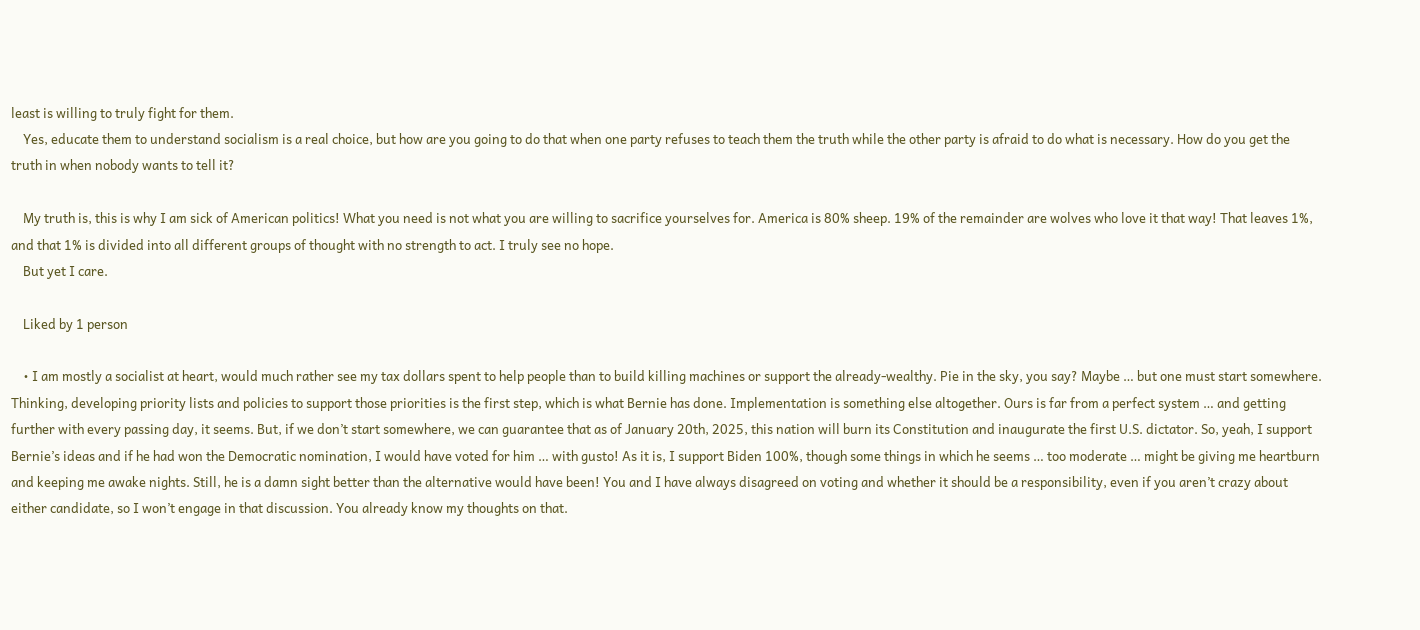least is willing to truly fight for them.
    Yes, educate them to understand socialism is a real choice, but how are you going to do that when one party refuses to teach them the truth while the other party is afraid to do what is necessary. How do you get the truth in when nobody wants to tell it?

    My truth is, this is why I am sick of American politics! What you need is not what you are willing to sacrifice yourselves for. America is 80% sheep. 19% of the remainder are wolves who love it that way! That leaves 1%, and that 1% is divided into all different groups of thought with no strength to act. I truly see no hope.
    But yet I care.

    Liked by 1 person

    • I am mostly a socialist at heart, would much rather see my tax dollars spent to help people than to build killing machines or support the already-wealthy. Pie in the sky, you say? Maybe … but one must start somewhere. Thinking, developing priority lists and policies to support those priorities is the first step, which is what Bernie has done. Implementation is something else altogether. Ours is far from a perfect system … and getting further with every passing day, it seems. But, if we don’t start somewhere, we can guarantee that as of January 20th, 2025, this nation will burn its Constitution and inaugurate the first U.S. dictator. So, yeah, I support Bernie’s ideas and if he had won the Democratic nomination, I would have voted for him … with gusto! As it is, I support Biden 100%, though some things in which he seems … too moderate … might be giving me heartburn and keeping me awake nights. Still, he is a damn sight better than the alternative would have been! You and I have always disagreed on voting and whether it should be a responsibility, even if you aren’t crazy about either candidate, so I won’t engage in that discussion. You already know my thoughts on that.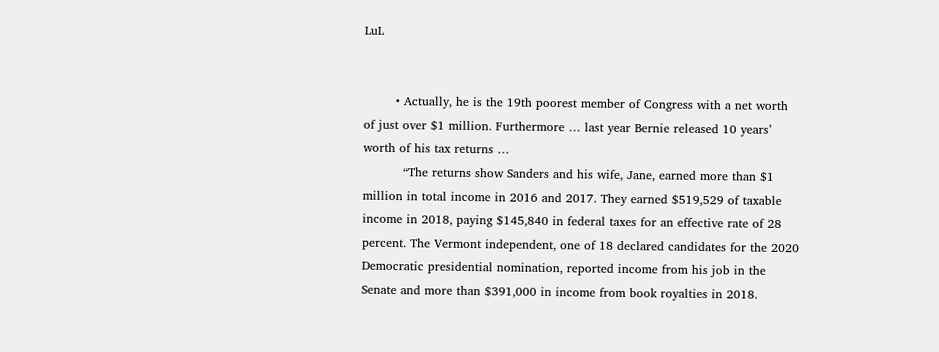LuL


        • Actually, he is the 19th poorest member of Congress with a net worth of just over $1 million. Furthermore … last year Bernie released 10 years’ worth of his tax returns …
          “The returns show Sanders and his wife, Jane, earned more than $1 million in total income in 2016 and 2017. They earned $519,529 of taxable income in 2018, paying $145,840 in federal taxes for an effective rate of 28 percent. The Vermont independent, one of 18 declared candidates for the 2020 Democratic presidential nomination, reported income from his job in the Senate and more than $391,000 in income from book royalties in 2018.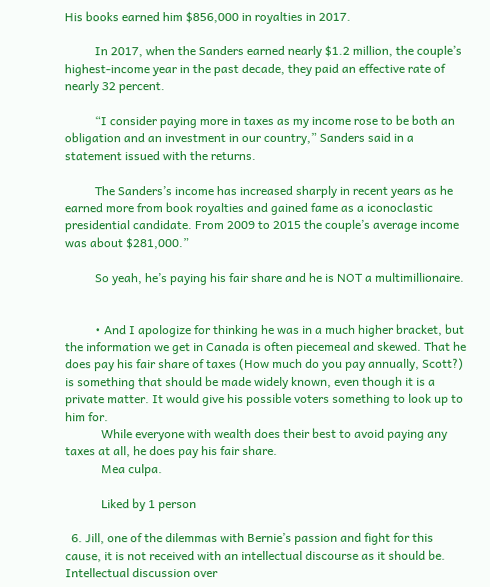His books earned him $856,000 in royalties in 2017.

          In 2017, when the Sanders earned nearly $1.2 million, the couple’s highest-income year in the past decade, they paid an effective rate of nearly 32 percent.

          “I consider paying more in taxes as my income rose to be both an obligation and an investment in our country,” Sanders said in a statement issued with the returns.

          The Sanders’s income has increased sharply in recent years as he earned more from book royalties and gained fame as a iconoclastic presidential candidate. From 2009 to 2015 the couple’s average income was about $281,000.”

          So yeah, he’s paying his fair share and he is NOT a multimillionaire.


          • And I apologize for thinking he was in a much higher bracket, but the information we get in Canada is often piecemeal and skewed. That he does pay his fair share of taxes (How much do you pay annually, Scott?) is something that should be made widely known, even though it is a private matter. It would give his possible voters something to look up to him for.
            While everyone with wealth does their best to avoid paying any taxes at all, he does pay his fair share.
            Mea culpa.

            Liked by 1 person

  6. Jill, one of the dilemmas with Bernie’s passion and fight for this cause, it is not received with an intellectual discourse as it should be. Intellectual discussion over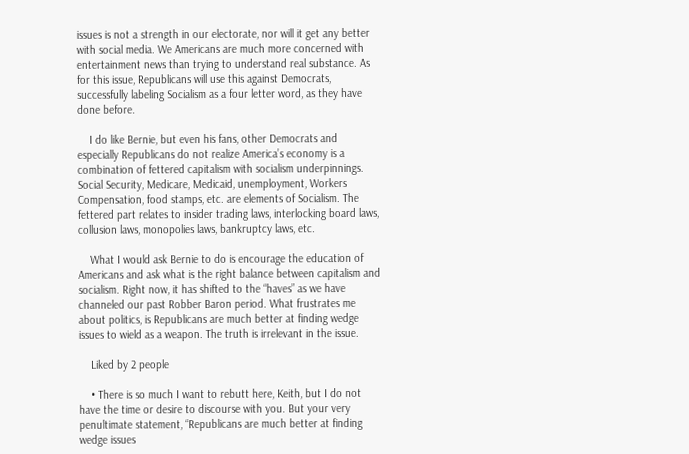issues is not a strength in our electorate, nor will it get any better with social media. We Americans are much more concerned with entertainment news than trying to understand real substance. As for this issue, Republicans will use this against Democrats, successfully labeling Socialism as a four letter word, as they have done before.

    I do like Bernie, but even his fans, other Democrats and especially Republicans do not realize America’s economy is a combination of fettered capitalism with socialism underpinnings. Social Security, Medicare, Medicaid, unemployment, Workers Compensation, food stamps, etc. are elements of Socialism. The fettered part relates to insider trading laws, interlocking board laws, collusion laws, monopolies laws, bankruptcy laws, etc.

    What I would ask Bernie to do is encourage the education of Americans and ask what is the right balance between capitalism and socialism. Right now, it has shifted to the “haves” as we have channeled our past Robber Baron period. What frustrates me about politics, is Republicans are much better at finding wedge issues to wield as a weapon. The truth is irrelevant in the issue.

    Liked by 2 people

    • There is so much I want to rebutt here, Keith, but I do not have the time or desire to discourse with you. But your very penultimate statement, “Republicans are much better at finding wedge issues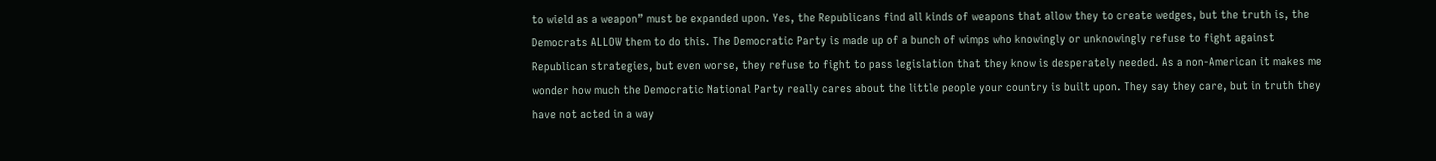to wield as a weapon” must be expanded upon. Yes, the Republicans find all kinds of weapons that allow they to create wedges, but the truth is, the Democrats ALLOW them to do this. The Democratic Party is made up of a bunch of wimps who knowingly or unknowingly refuse to fight against Republican strategies, but even worse, they refuse to fight to pass legislation that they know is desperately needed. As a non-American it makes me wonder how much the Democratic National Party really cares about the little people your country is built upon. They say they care, but in truth they have not acted in a way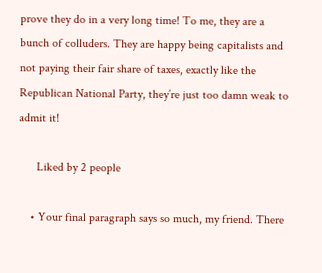prove they do in a very long time! To me, they are a bunch of colluders. They are happy being capitalists and not paying their fair share of taxes, exactly like the Republican National Party, they’re just too damn weak to admit it!

      Liked by 2 people

    • Your final paragraph says so much, my friend. There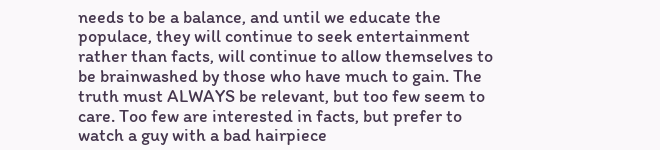needs to be a balance, and until we educate the populace, they will continue to seek entertainment rather than facts, will continue to allow themselves to be brainwashed by those who have much to gain. The truth must ALWAYS be relevant, but too few seem to care. Too few are interested in facts, but prefer to watch a guy with a bad hairpiece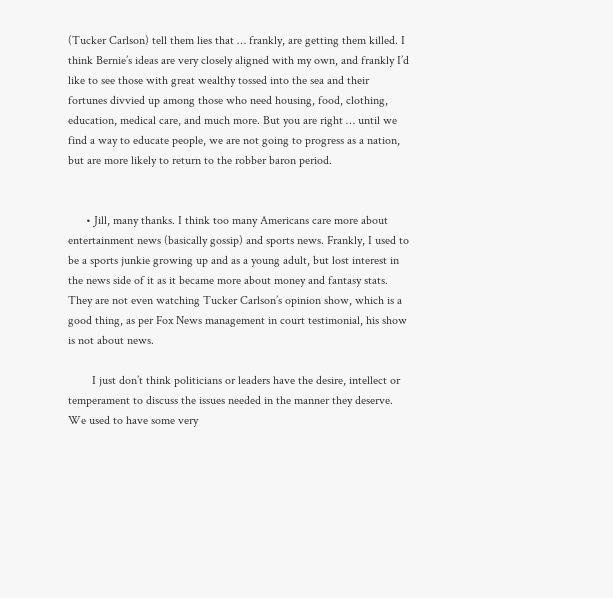(Tucker Carlson) tell them lies that … frankly, are getting them killed. I think Bernie’s ideas are very closely aligned with my own, and frankly I’d like to see those with great wealthy tossed into the sea and their fortunes divvied up among those who need housing, food, clothing, education, medical care, and much more. But you are right … until we find a way to educate people, we are not going to progress as a nation, but are more likely to return to the robber baron period.


      • Jill, many thanks. I think too many Americans care more about entertainment news (basically gossip) and sports news. Frankly, I used to be a sports junkie growing up and as a young adult, but lost interest in the news side of it as it became more about money and fantasy stats. They are not even watching Tucker Carlson’s opinion show, which is a good thing, as per Fox News management in court testimonial, his show is not about news.

        I just don’t think politicians or leaders have the desire, intellect or temperament to discuss the issues needed in the manner they deserve. We used to have some very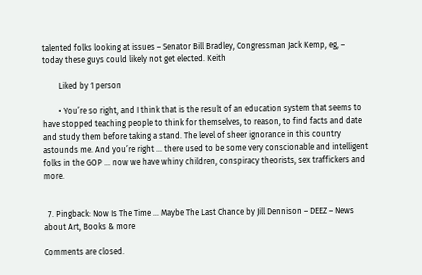talented folks looking at issues – Senator Bill Bradley, Congressman Jack Kemp, eg, – today these guys could likely not get elected. Keith

        Liked by 1 person

        • You’re so right, and I think that is the result of an education system that seems to have stopped teaching people to think for themselves, to reason, to find facts and date and study them before taking a stand. The level of sheer ignorance in this country astounds me. And you’re right … there used to be some very conscionable and intelligent folks in the GOP … now we have whiny children, conspiracy theorists, sex traffickers and more.


  7. Pingback: Now Is The Time … Maybe The Last Chance by Jill Dennison – DEEZ – News about Art, Books & more

Comments are closed.